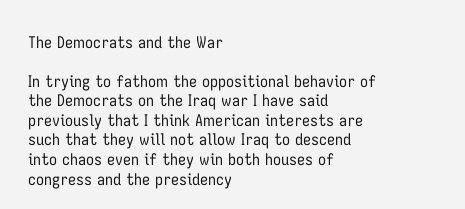The Democrats and the War

In trying to fathom the oppositional behavior of the Democrats on the Iraq war I have said previously that I think American interests are such that they will not allow Iraq to descend into chaos even if they win both houses of congress and the presidency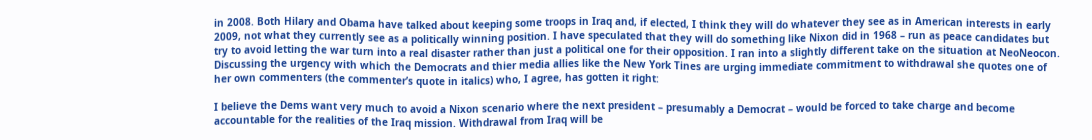in 2008. Both Hilary and Obama have talked about keeping some troops in Iraq and, if elected, I think they will do whatever they see as in American interests in early 2009, not what they currently see as a politically winning position. I have speculated that they will do something like Nixon did in 1968 – run as peace candidates but try to avoid letting the war turn into a real disaster rather than just a political one for their opposition. I ran into a slightly different take on the situation at NeoNeocon. Discussing the urgency with which the Democrats and thier media allies like the New York Tines are urging immediate commitment to withdrawal she quotes one of her own commenters (the commenter’s quote in italics) who, I agree, has gotten it right:

I believe the Dems want very much to avoid a Nixon scenario where the next president – presumably a Democrat – would be forced to take charge and become accountable for the realities of the Iraq mission. Withdrawal from Iraq will be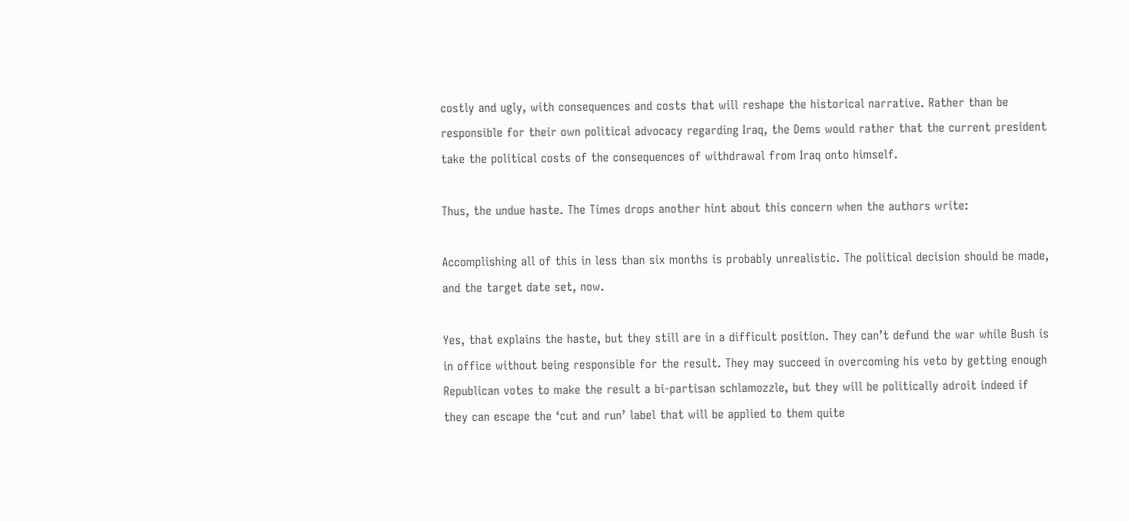costly and ugly, with consequences and costs that will reshape the historical narrative. Rather than be responsible for their own political advocacy regarding Iraq, the Dems would rather that the current president take the political costs of the consequences of withdrawal from Iraq onto himself.

Thus, the undue haste. The Times drops another hint about this concern when the authors write:

Accomplishing all of this in less than six months is probably unrealistic. The political decision should be made, and the target date set, now.

Yes, that explains the haste, but they still are in a difficult position. They can’t defund the war while Bush is in office without being responsible for the result. They may succeed in overcoming his veto by getting enough Republican votes to make the result a bi-partisan schlamozzle, but they will be politically adroit indeed if they can escape the ‘cut and run’ label that will be applied to them quite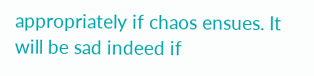appropriately if chaos ensues. It will be sad indeed if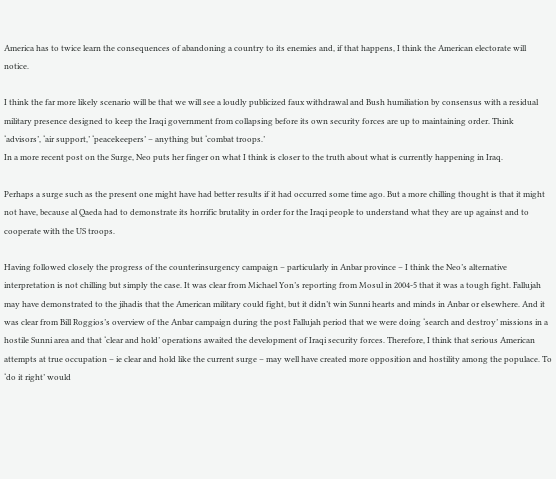America has to twice learn the consequences of abandoning a country to its enemies and, if that happens, I think the American electorate will notice.

I think the far more likely scenario will be that we will see a loudly publicized faux withdrawal and Bush humiliation by consensus with a residual military presence designed to keep the Iraqi government from collapsing before its own security forces are up to maintaining order. Think ‘advisors’, ‘air support,’ ‘peacekeepers’ – anything but ‘combat troops.’
In a more recent post on the Surge, Neo puts her finger on what I think is closer to the truth about what is currently happening in Iraq.

Perhaps a surge such as the present one might have had better results if it had occurred some time ago. But a more chilling thought is that it might not have, because al Qaeda had to demonstrate its horrific brutality in order for the Iraqi people to understand what they are up against and to cooperate with the US troops.

Having followed closely the progress of the counterinsurgency campaign – particularly in Anbar province – I think the Neo’s alternative interpretation is not chilling but simply the case. It was clear from Michael Yon’s reporting from Mosul in 2004-5 that it was a tough fight. Fallujah may have demonstrated to the jihadis that the American military could fight, but it didn’t win Sunni hearts and minds in Anbar or elsewhere. And it was clear from Bill Roggios’s overview of the Anbar campaign during the post Fallujah period that we were doing ‘search and destroy’ missions in a hostile Sunni area and that ‘clear and hold’ operations awaited the development of Iraqi security forces. Therefore, I think that serious American attempts at true occupation – ie clear and hold like the current surge – may well have created more opposition and hostility among the populace. To ‘do it right’ would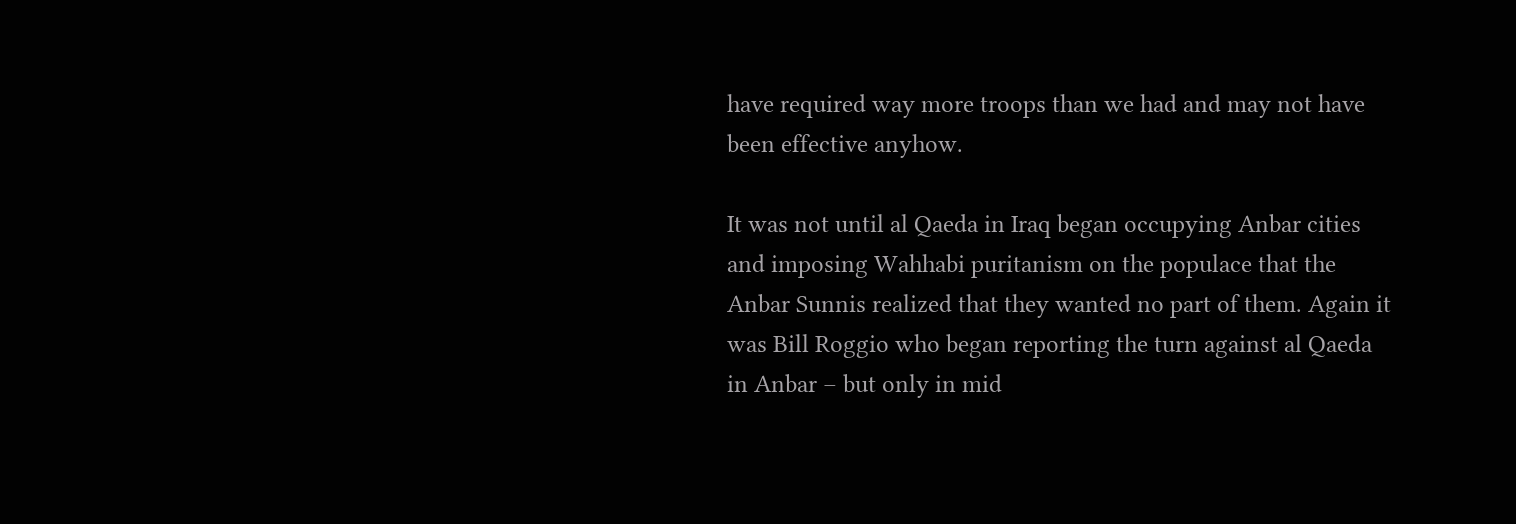have required way more troops than we had and may not have been effective anyhow.

It was not until al Qaeda in Iraq began occupying Anbar cities and imposing Wahhabi puritanism on the populace that the Anbar Sunnis realized that they wanted no part of them. Again it was Bill Roggio who began reporting the turn against al Qaeda in Anbar – but only in mid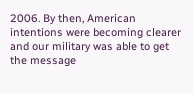2006. By then, American intentions were becoming clearer and our military was able to get the message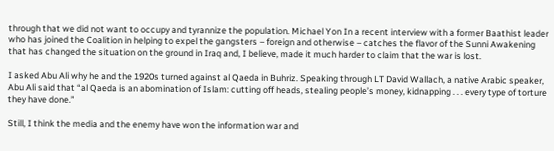through that we did not want to occupy and tyrannize the population. Michael Yon In a recent interview with a former Baathist leader who has joined the Coalition in helping to expel the gangsters – foreign and otherwise – catches the flavor of the Sunni Awakening that has changed the situation on the ground in Iraq and, I believe, made it much harder to claim that the war is lost.

I asked Abu Ali why he and the 1920s turned against al Qaeda in Buhriz. Speaking through LT David Wallach, a native Arabic speaker, Abu Ali said that “al Qaeda is an abomination of Islam: cutting off heads, stealing people’s money, kidnapping . . . every type of torture they have done.”

Still, I think the media and the enemy have won the information war and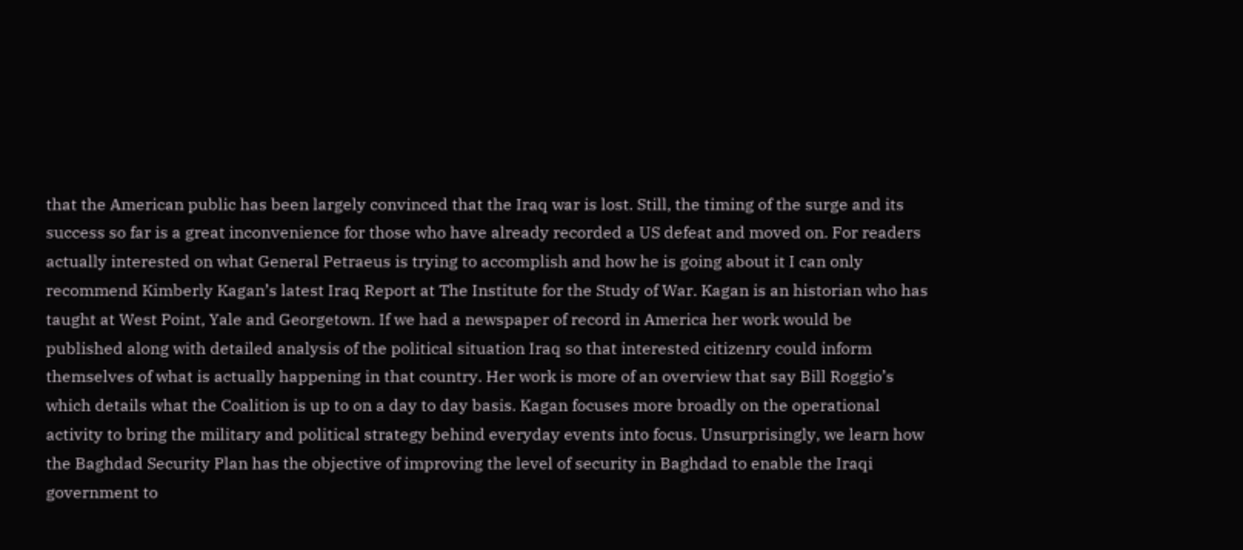that the American public has been largely convinced that the Iraq war is lost. Still, the timing of the surge and its success so far is a great inconvenience for those who have already recorded a US defeat and moved on. For readers actually interested on what General Petraeus is trying to accomplish and how he is going about it I can only recommend Kimberly Kagan’s latest Iraq Report at The Institute for the Study of War. Kagan is an historian who has taught at West Point, Yale and Georgetown. If we had a newspaper of record in America her work would be published along with detailed analysis of the political situation Iraq so that interested citizenry could inform themselves of what is actually happening in that country. Her work is more of an overview that say Bill Roggio’s which details what the Coalition is up to on a day to day basis. Kagan focuses more broadly on the operational activity to bring the military and political strategy behind everyday events into focus. Unsurprisingly, we learn how the Baghdad Security Plan has the objective of improving the level of security in Baghdad to enable the Iraqi government to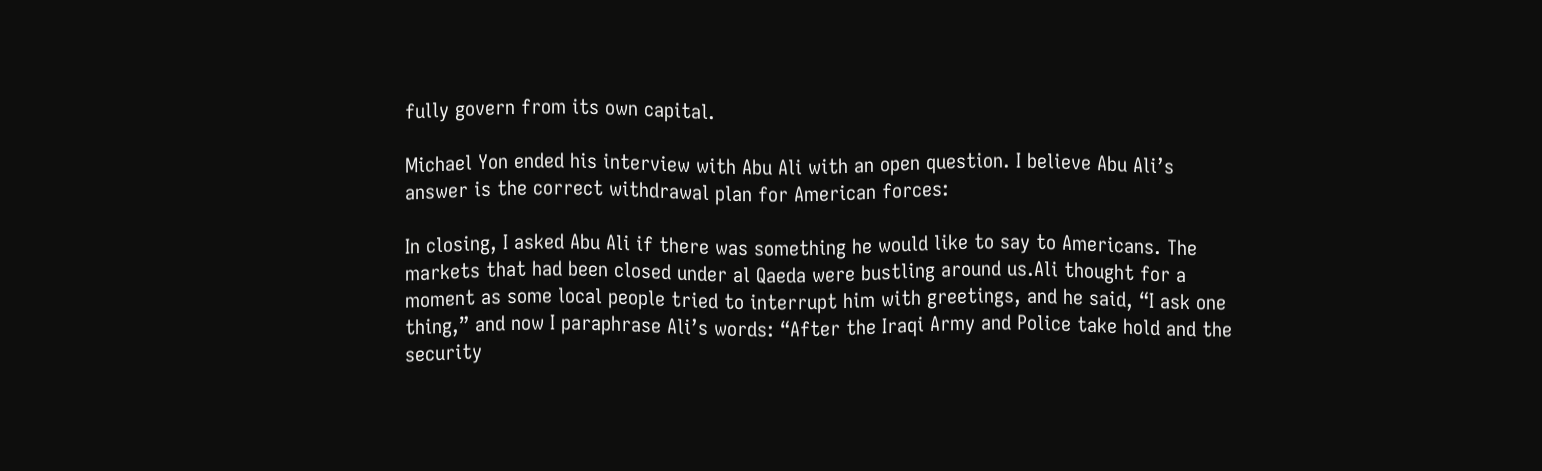fully govern from its own capital.

Michael Yon ended his interview with Abu Ali with an open question. I believe Abu Ali’s answer is the correct withdrawal plan for American forces:

In closing, I asked Abu Ali if there was something he would like to say to Americans. The markets that had been closed under al Qaeda were bustling around us.Ali thought for a moment as some local people tried to interrupt him with greetings, and he said, “I ask one thing,” and now I paraphrase Ali’s words: “After the Iraqi Army and Police take hold and the security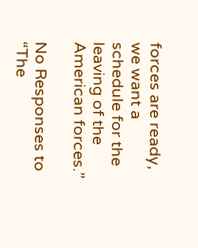forces are ready, we want a schedule for the leaving of the American forces.”

No Responses to “The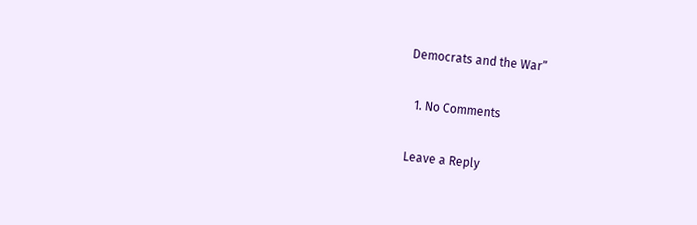Democrats and the War”

  1. No Comments

Leave a Reply